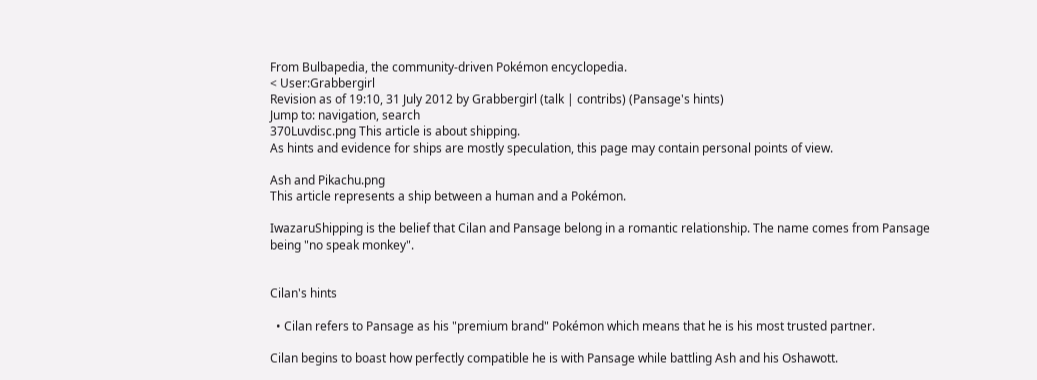From Bulbapedia, the community-driven Pokémon encyclopedia.
< User:Grabbergirl
Revision as of 19:10, 31 July 2012 by Grabbergirl (talk | contribs) (Pansage's hints)
Jump to: navigation, search
370Luvdisc.png This article is about shipping.
As hints and evidence for ships are mostly speculation, this page may contain personal points of view.

Ash and Pikachu.png
This article represents a ship between a human and a Pokémon.

IwazaruShipping is the belief that Cilan and Pansage belong in a romantic relationship. The name comes from Pansage being "no speak monkey".


Cilan's hints

  • Cilan refers to Pansage as his "premium brand" Pokémon which means that he is his most trusted partner.

Cilan begins to boast how perfectly compatible he is with Pansage while battling Ash and his Oshawott.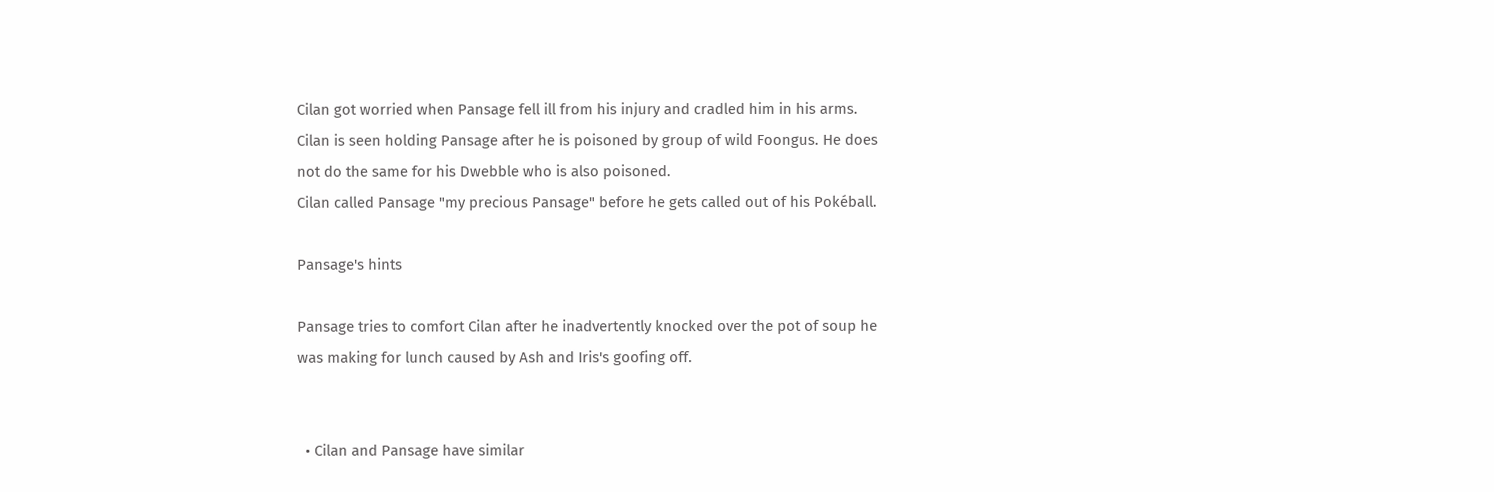Cilan got worried when Pansage fell ill from his injury and cradled him in his arms.
Cilan is seen holding Pansage after he is poisoned by group of wild Foongus. He does not do the same for his Dwebble who is also poisoned.
Cilan called Pansage "my precious Pansage" before he gets called out of his Pokéball.

Pansage's hints

Pansage tries to comfort Cilan after he inadvertently knocked over the pot of soup he was making for lunch caused by Ash and Iris's goofing off.


  • Cilan and Pansage have similar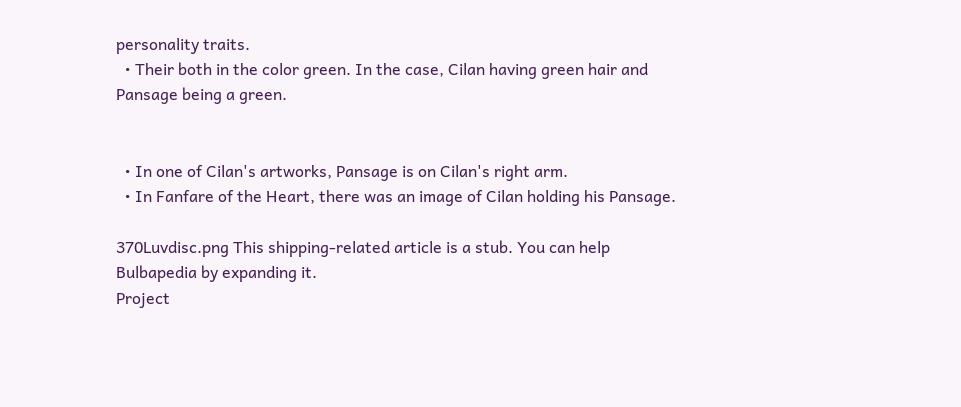personality traits.
  • Their both in the color green. In the case, Cilan having green hair and Pansage being a green.


  • In one of Cilan's artworks, Pansage is on Cilan's right arm.
  • In Fanfare of the Heart, there was an image of Cilan holding his Pansage.

370Luvdisc.png This shipping-related article is a stub. You can help Bulbapedia by expanding it.
Project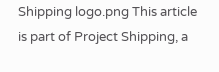Shipping logo.png This article is part of Project Shipping, a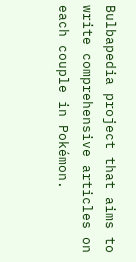Bulbapedia project that aims to write comprehensive articles on each couple in Pokémon.